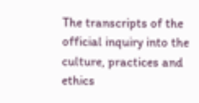The transcripts of the official inquiry into the culture, practices and ethics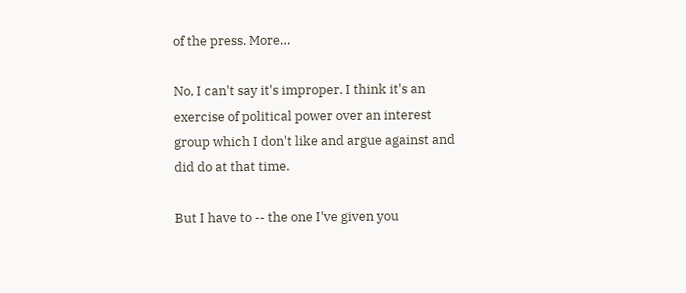of the press. More…

No, I can't say it's improper. I think it's an exercise of political power over an interest group which I don't like and argue against and did do at that time.

But I have to -- the one I've given you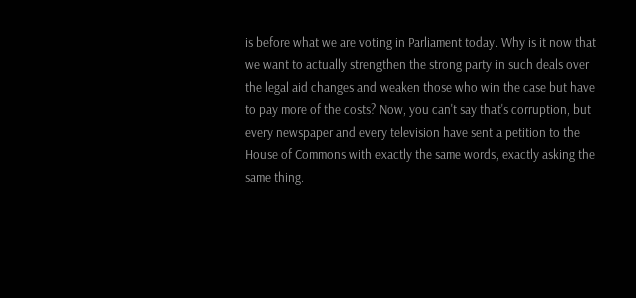is before what we are voting in Parliament today. Why is it now that we want to actually strengthen the strong party in such deals over the legal aid changes and weaken those who win the case but have to pay more of the costs? Now, you can't say that's corruption, but every newspaper and every television have sent a petition to the House of Commons with exactly the same words, exactly asking the same thing.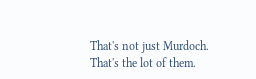That's not just Murdoch. That's the lot of them.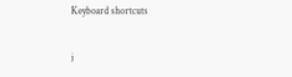Keyboard shortcuts

j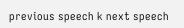previous speech k next speech